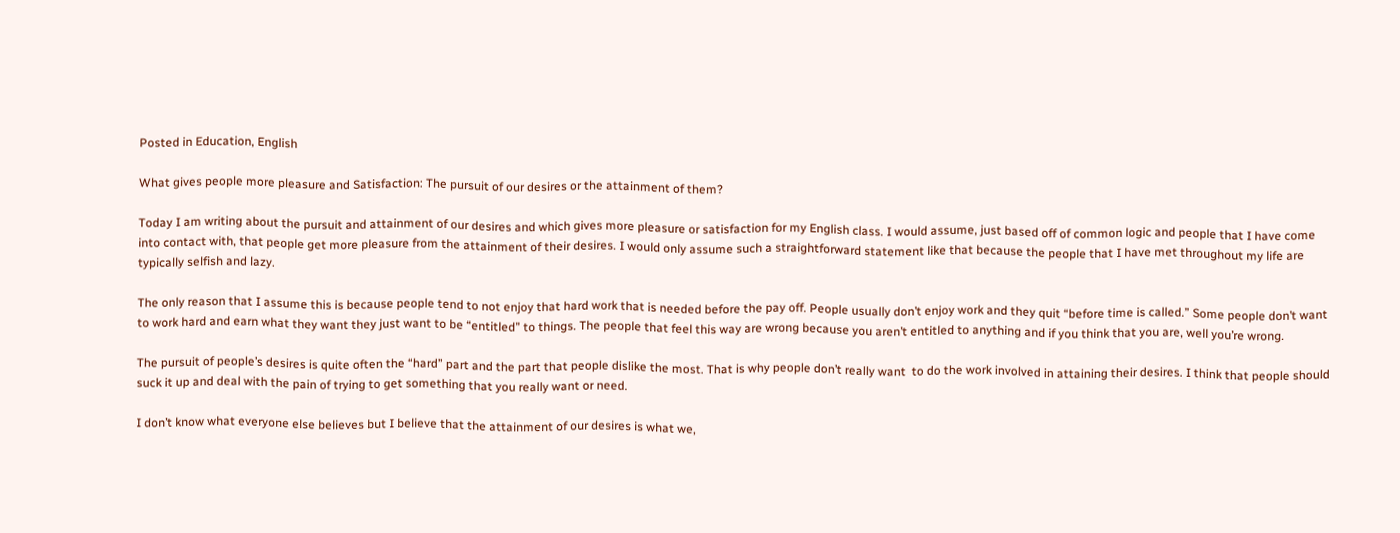Posted in Education, English

What gives people more pleasure and Satisfaction: The pursuit of our desires or the attainment of them?

Today I am writing about the pursuit and attainment of our desires and which gives more pleasure or satisfaction for my English class. I would assume, just based off of common logic and people that I have come into contact with, that people get more pleasure from the attainment of their desires. I would only assume such a straightforward statement like that because the people that I have met throughout my life are typically selfish and lazy.

The only reason that I assume this is because people tend to not enjoy that hard work that is needed before the pay off. People usually don’t enjoy work and they quit “before time is called.” Some people don’t want to work hard and earn what they want they just want to be “entitled” to things. The people that feel this way are wrong because you aren’t entitled to anything and if you think that you are, well you’re wrong.

The pursuit of people’s desires is quite often the “hard” part and the part that people dislike the most. That is why people don’t really want  to do the work involved in attaining their desires. I think that people should suck it up and deal with the pain of trying to get something that you really want or need.

I don’t know what everyone else believes but I believe that the attainment of our desires is what we,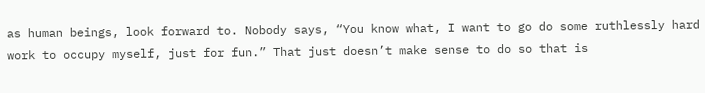as human beings, look forward to. Nobody says, “You know what, I want to go do some ruthlessly hard work to occupy myself, just for fun.” That just doesn’t make sense to do so that is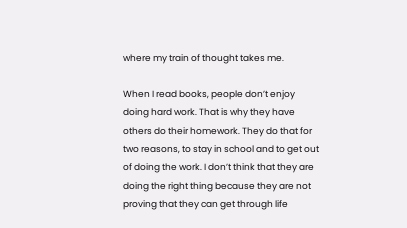where my train of thought takes me.

When I read books, people don’t enjoy doing hard work. That is why they have others do their homework. They do that for two reasons, to stay in school and to get out of doing the work. I don’t think that they are doing the right thing because they are not proving that they can get through life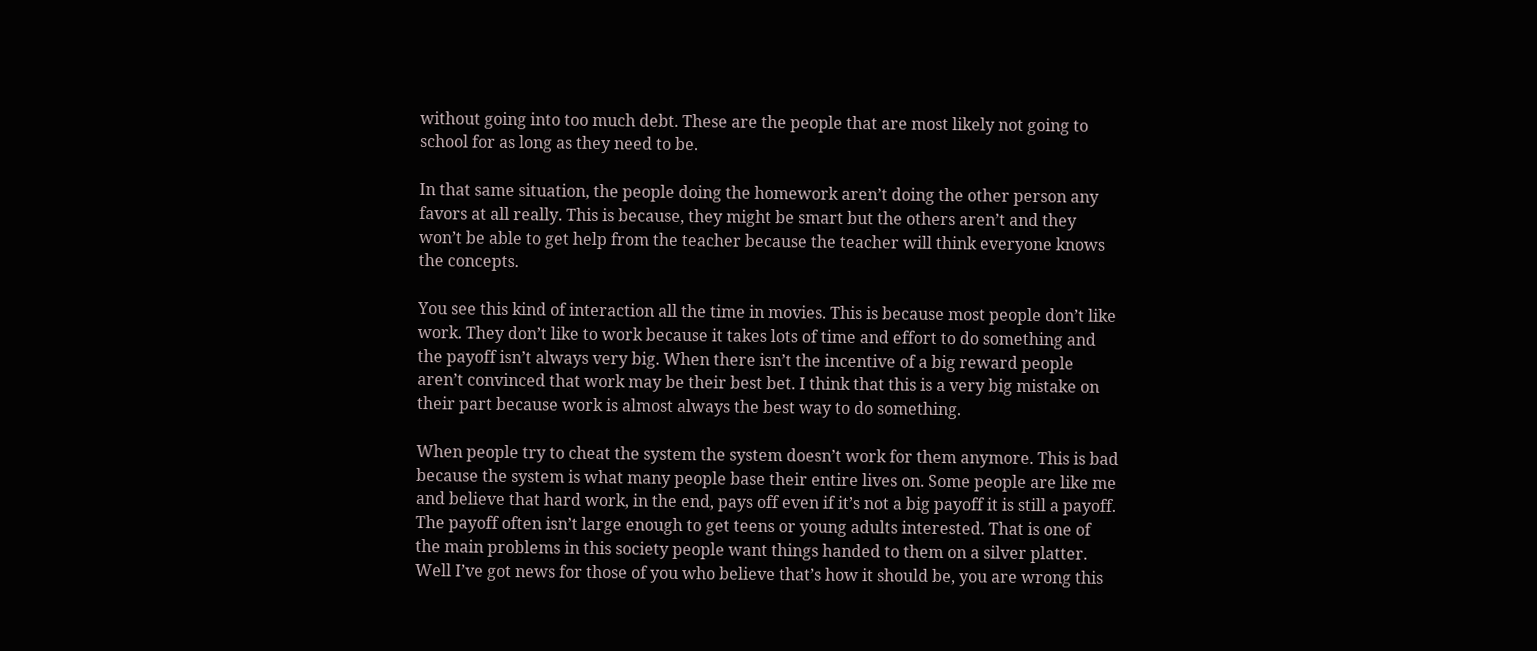without going into too much debt. These are the people that are most likely not going to school for as long as they need to be.

In that same situation, the people doing the homework aren’t doing the other person any favors at all really. This is because, they might be smart but the others aren’t and they won’t be able to get help from the teacher because the teacher will think everyone knows the concepts.

You see this kind of interaction all the time in movies. This is because most people don’t like work. They don’t like to work because it takes lots of time and effort to do something and the payoff isn’t always very big. When there isn’t the incentive of a big reward people aren’t convinced that work may be their best bet. I think that this is a very big mistake on their part because work is almost always the best way to do something.

When people try to cheat the system the system doesn’t work for them anymore. This is bad because the system is what many people base their entire lives on. Some people are like me and believe that hard work, in the end, pays off even if it’s not a big payoff it is still a payoff. The payoff often isn’t large enough to get teens or young adults interested. That is one of the main problems in this society people want things handed to them on a silver platter. Well I’ve got news for those of you who believe that’s how it should be, you are wrong this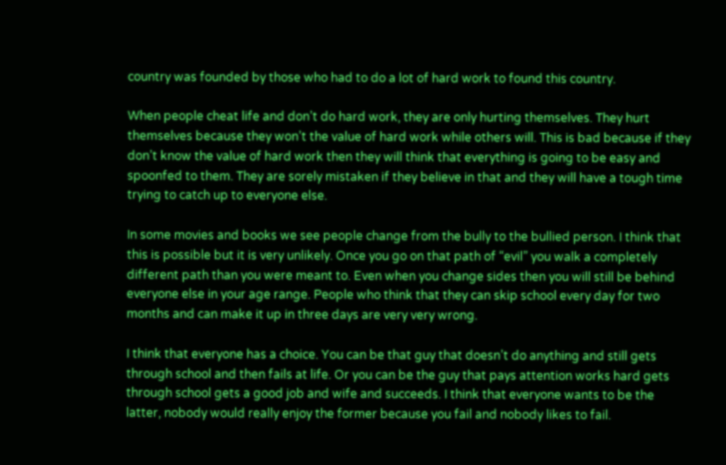country was founded by those who had to do a lot of hard work to found this country.

When people cheat life and don’t do hard work, they are only hurting themselves. They hurt themselves because they won’t the value of hard work while others will. This is bad because if they don’t know the value of hard work then they will think that everything is going to be easy and spoonfed to them. They are sorely mistaken if they believe in that and they will have a tough time trying to catch up to everyone else.

In some movies and books we see people change from the bully to the bullied person. I think that this is possible but it is very unlikely. Once you go on that path of “evil” you walk a completely different path than you were meant to. Even when you change sides then you will still be behind everyone else in your age range. People who think that they can skip school every day for two months and can make it up in three days are very very wrong.

I think that everyone has a choice. You can be that guy that doesn’t do anything and still gets through school and then fails at life. Or you can be the guy that pays attention works hard gets through school gets a good job and wife and succeeds. I think that everyone wants to be the latter, nobody would really enjoy the former because you fail and nobody likes to fail.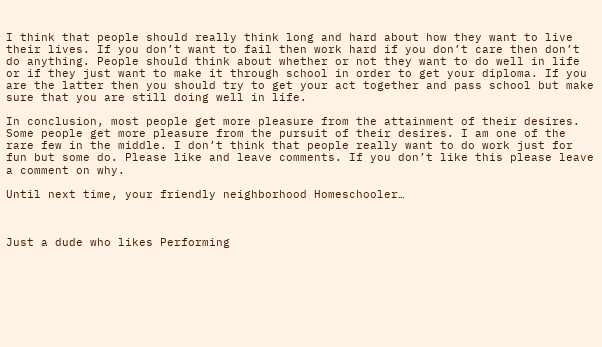I think that people should really think long and hard about how they want to live their lives. If you don’t want to fail then work hard if you don’t care then don’t do anything. People should think about whether or not they want to do well in life or if they just want to make it through school in order to get your diploma. If you are the latter then you should try to get your act together and pass school but make sure that you are still doing well in life.

In conclusion, most people get more pleasure from the attainment of their desires. Some people get more pleasure from the pursuit of their desires. I am one of the rare few in the middle. I don’t think that people really want to do work just for fun but some do. Please like and leave comments. If you don’t like this please leave a comment on why.

Until next time, your friendly neighborhood Homeschooler…



Just a dude who likes Performing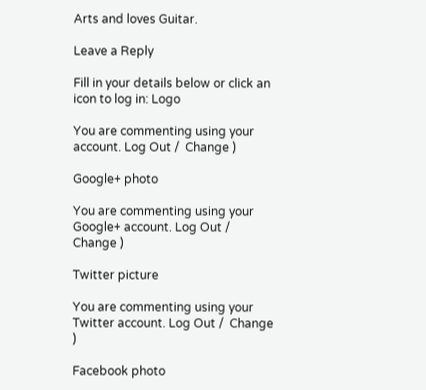Arts and loves Guitar.

Leave a Reply

Fill in your details below or click an icon to log in: Logo

You are commenting using your account. Log Out /  Change )

Google+ photo

You are commenting using your Google+ account. Log Out /  Change )

Twitter picture

You are commenting using your Twitter account. Log Out /  Change )

Facebook photo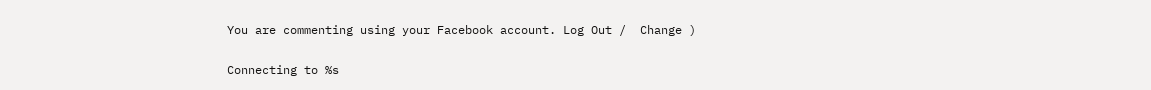You are commenting using your Facebook account. Log Out /  Change )

Connecting to %s